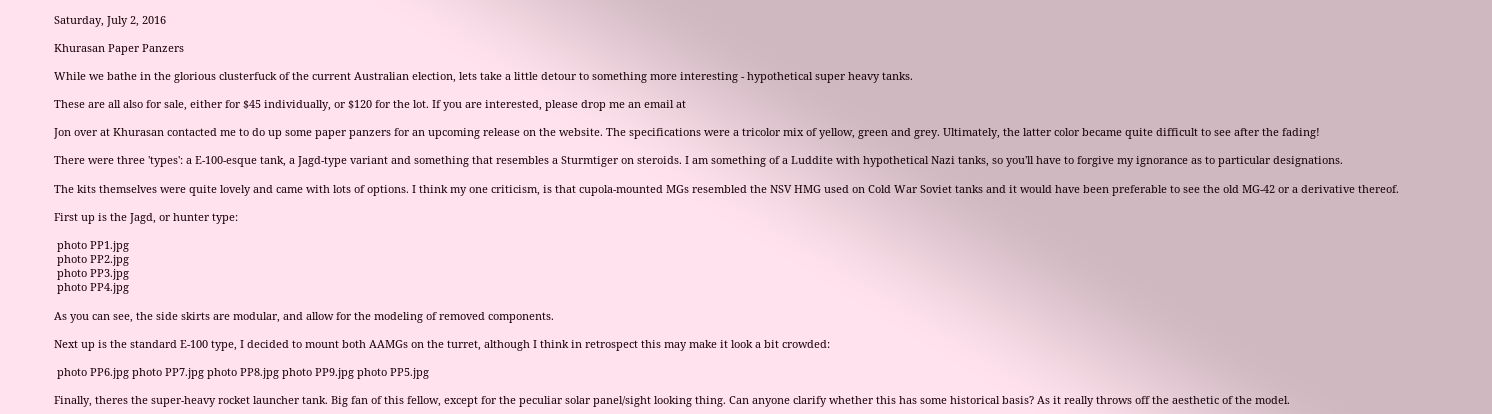Saturday, July 2, 2016

Khurasan Paper Panzers

While we bathe in the glorious clusterfuck of the current Australian election, lets take a little detour to something more interesting - hypothetical super heavy tanks.

These are all also for sale, either for $45 individually, or $120 for the lot. If you are interested, please drop me an email at

Jon over at Khurasan contacted me to do up some paper panzers for an upcoming release on the website. The specifications were a tricolor mix of yellow, green and grey. Ultimately, the latter color became quite difficult to see after the fading!

There were three 'types': a E-100-esque tank, a Jagd-type variant and something that resembles a Sturmtiger on steroids. I am something of a Luddite with hypothetical Nazi tanks, so you'll have to forgive my ignorance as to particular designations.

The kits themselves were quite lovely and came with lots of options. I think my one criticism, is that cupola-mounted MGs resembled the NSV HMG used on Cold War Soviet tanks and it would have been preferable to see the old MG-42 or a derivative thereof.

First up is the Jagd, or hunter type:

 photo PP1.jpg
 photo PP2.jpg
 photo PP3.jpg
 photo PP4.jpg

As you can see, the side skirts are modular, and allow for the modeling of removed components.

Next up is the standard E-100 type, I decided to mount both AAMGs on the turret, although I think in retrospect this may make it look a bit crowded:

 photo PP6.jpg photo PP7.jpg photo PP8.jpg photo PP9.jpg photo PP5.jpg

Finally, theres the super-heavy rocket launcher tank. Big fan of this fellow, except for the peculiar solar panel/sight looking thing. Can anyone clarify whether this has some historical basis? As it really throws off the aesthetic of the model.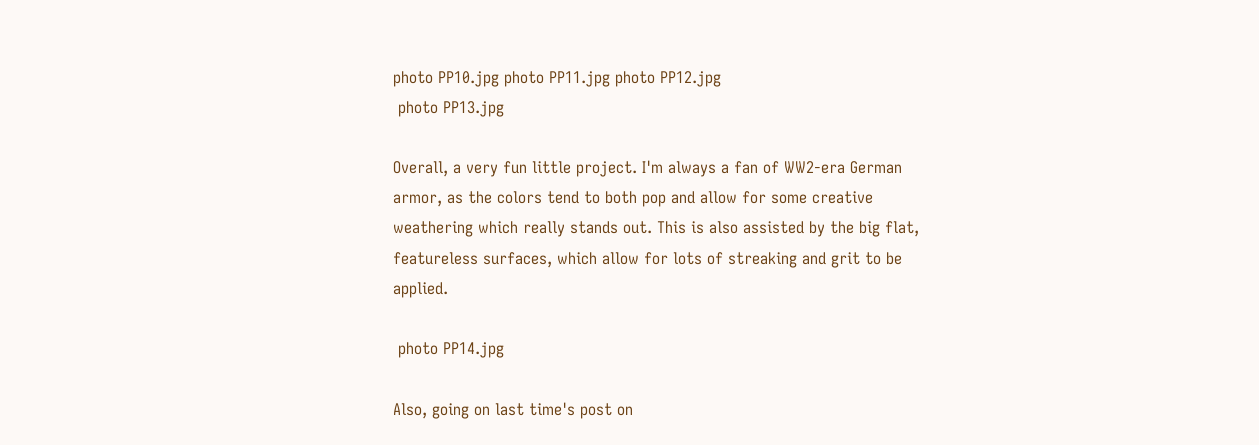photo PP10.jpg photo PP11.jpg photo PP12.jpg
 photo PP13.jpg

Overall, a very fun little project. I'm always a fan of WW2-era German armor, as the colors tend to both pop and allow for some creative weathering which really stands out. This is also assisted by the big flat, featureless surfaces, which allow for lots of streaking and grit to be applied.

 photo PP14.jpg

Also, going on last time's post on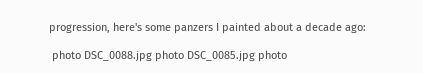progression, here's some panzers I painted about a decade ago:

 photo DSC_0088.jpg photo DSC_0085.jpg photo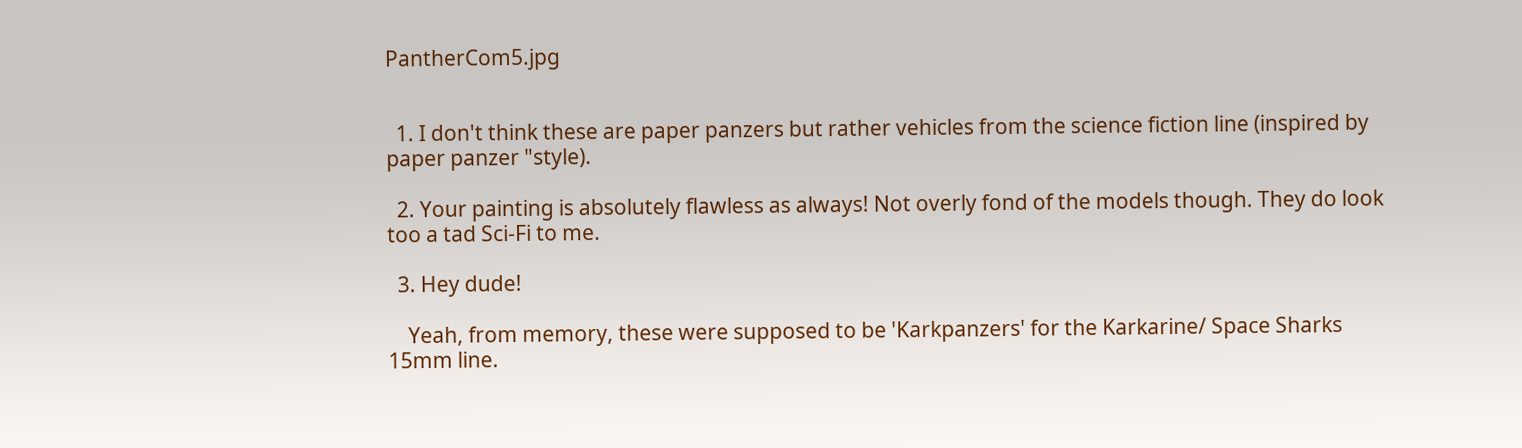PantherCom5.jpg


  1. I don't think these are paper panzers but rather vehicles from the science fiction line (inspired by paper panzer "style).

  2. Your painting is absolutely flawless as always! Not overly fond of the models though. They do look too a tad Sci-Fi to me.

  3. Hey dude!

    Yeah, from memory, these were supposed to be 'Karkpanzers' for the Karkarine/ Space Sharks 15mm line.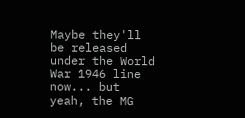Maybe they'll be released under the World War 1946 line now... but yeah, the MG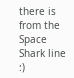there is from the Space Shark line :)